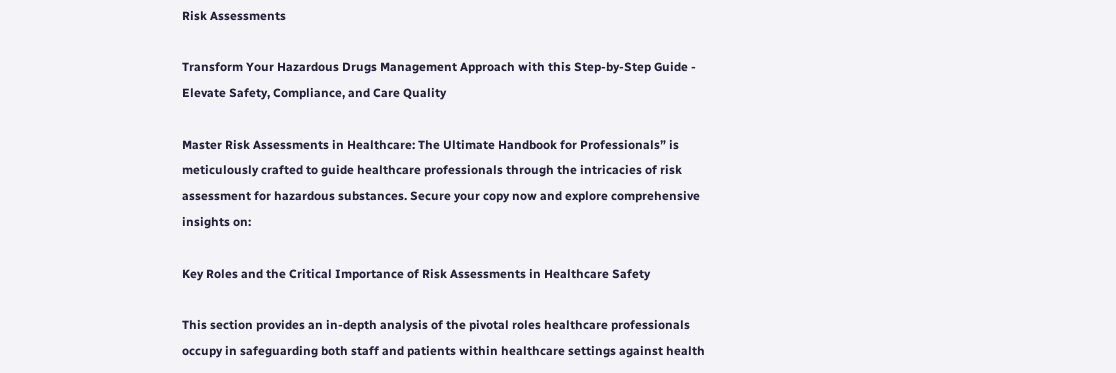Risk Assessments

Transform Your Hazardous Drugs Management Approach with this Step-by-Step Guide - Elevate Safety, Compliance, and Care Quality

Master Risk Assessments in Healthcare: The Ultimate Handbook for Professionals” is meticulously crafted to guide healthcare professionals through the intricacies of risk assessment for hazardous substances. Secure your copy now and explore comprehensive insights on:

Key Roles and the Critical Importance of Risk Assessments in Healthcare Safety

This section provides an in-depth analysis of the pivotal roles healthcare professionals occupy in safeguarding both staff and patients within healthcare settings against health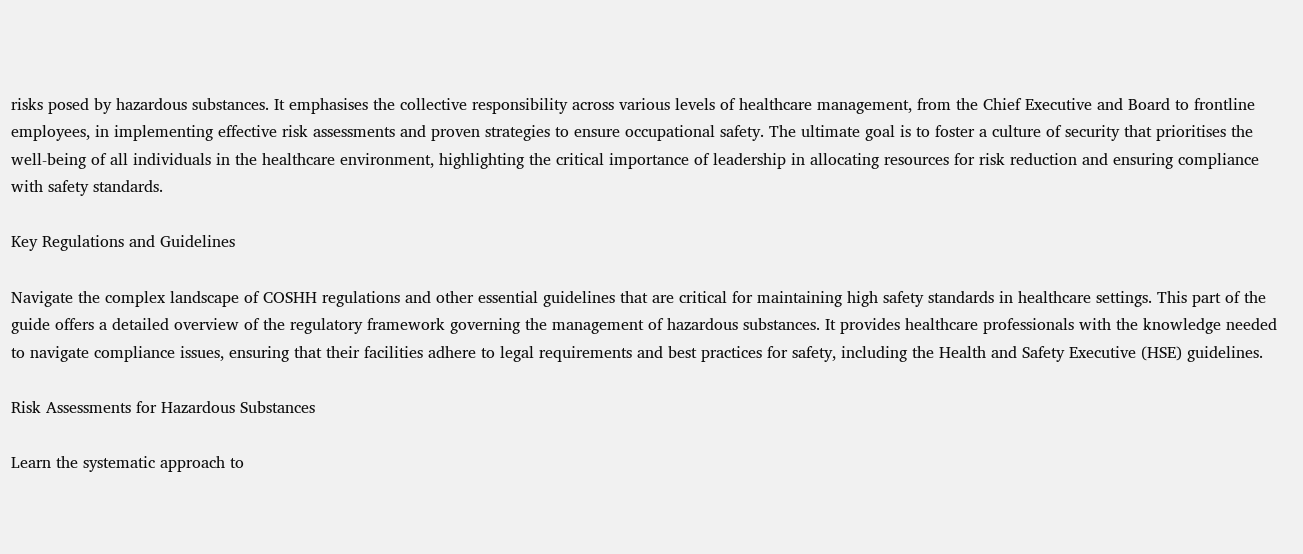risks posed by hazardous substances. It emphasises the collective responsibility across various levels of healthcare management, from the Chief Executive and Board to frontline employees, in implementing effective risk assessments and proven strategies to ensure occupational safety. The ultimate goal is to foster a culture of security that prioritises the well-being of all individuals in the healthcare environment, highlighting the critical importance of leadership in allocating resources for risk reduction and ensuring compliance with safety standards.

Key Regulations and Guidelines

Navigate the complex landscape of COSHH regulations and other essential guidelines that are critical for maintaining high safety standards in healthcare settings. This part of the guide offers a detailed overview of the regulatory framework governing the management of hazardous substances. It provides healthcare professionals with the knowledge needed to navigate compliance issues, ensuring that their facilities adhere to legal requirements and best practices for safety, including the Health and Safety Executive (HSE) guidelines.

Risk Assessments for Hazardous Substances

Learn the systematic approach to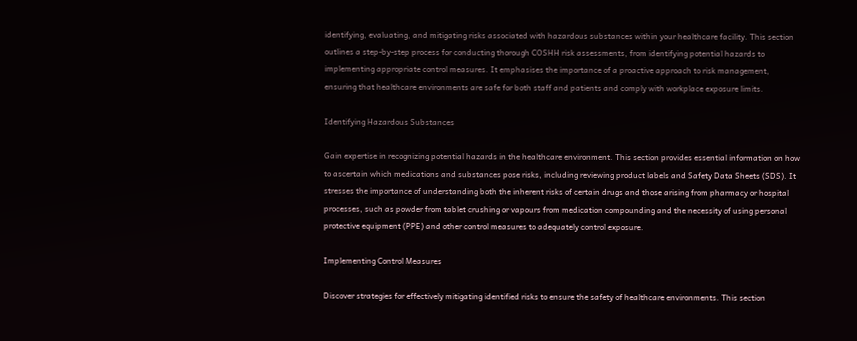identifying, evaluating, and mitigating risks associated with hazardous substances within your healthcare facility. This section outlines a step-by-step process for conducting thorough COSHH risk assessments, from identifying potential hazards to implementing appropriate control measures. It emphasises the importance of a proactive approach to risk management, ensuring that healthcare environments are safe for both staff and patients and comply with workplace exposure limits.

Identifying Hazardous Substances

Gain expertise in recognizing potential hazards in the healthcare environment. This section provides essential information on how to ascertain which medications and substances pose risks, including reviewing product labels and Safety Data Sheets (SDS). It stresses the importance of understanding both the inherent risks of certain drugs and those arising from pharmacy or hospital processes, such as powder from tablet crushing or vapours from medication compounding and the necessity of using personal protective equipment (PPE) and other control measures to adequately control exposure.

Implementing Control Measures

Discover strategies for effectively mitigating identified risks to ensure the safety of healthcare environments. This section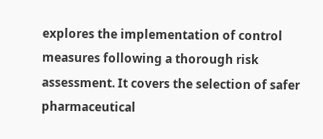explores the implementation of control measures following a thorough risk assessment. It covers the selection of safer pharmaceutical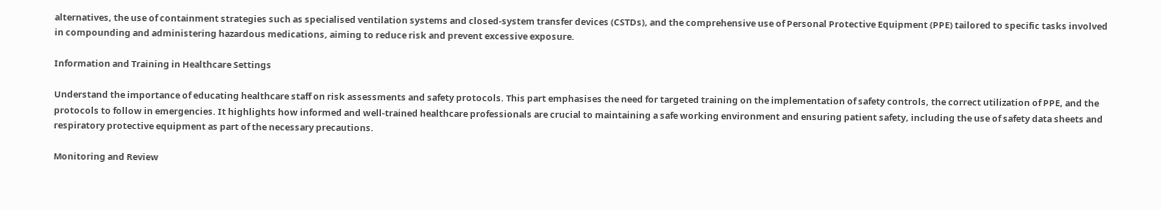alternatives, the use of containment strategies such as specialised ventilation systems and closed-system transfer devices (CSTDs), and the comprehensive use of Personal Protective Equipment (PPE) tailored to specific tasks involved in compounding and administering hazardous medications, aiming to reduce risk and prevent excessive exposure.

Information and Training in Healthcare Settings

Understand the importance of educating healthcare staff on risk assessments and safety protocols. This part emphasises the need for targeted training on the implementation of safety controls, the correct utilization of PPE, and the protocols to follow in emergencies. It highlights how informed and well-trained healthcare professionals are crucial to maintaining a safe working environment and ensuring patient safety, including the use of safety data sheets and respiratory protective equipment as part of the necessary precautions.

Monitoring and Review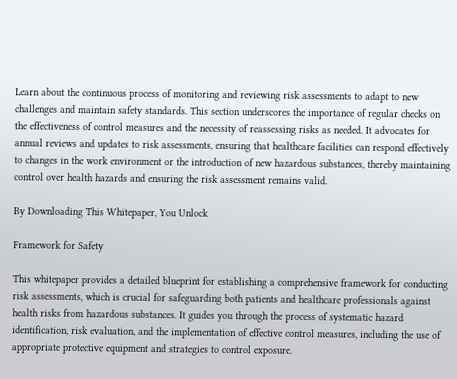Learn about the continuous process of monitoring and reviewing risk assessments to adapt to new challenges and maintain safety standards. This section underscores the importance of regular checks on the effectiveness of control measures and the necessity of reassessing risks as needed. It advocates for annual reviews and updates to risk assessments, ensuring that healthcare facilities can respond effectively to changes in the work environment or the introduction of new hazardous substances, thereby maintaining control over health hazards and ensuring the risk assessment remains valid.

By Downloading This Whitepaper, You Unlock

Framework for Safety

This whitepaper provides a detailed blueprint for establishing a comprehensive framework for conducting risk assessments, which is crucial for safeguarding both patients and healthcare professionals against health risks from hazardous substances. It guides you through the process of systematic hazard identification, risk evaluation, and the implementation of effective control measures, including the use of appropriate protective equipment and strategies to control exposure.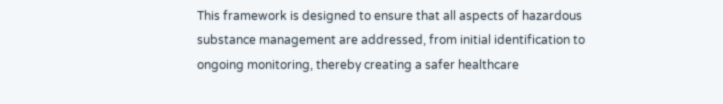This framework is designed to ensure that all aspects of hazardous substance management are addressed, from initial identification to ongoing monitoring, thereby creating a safer healthcare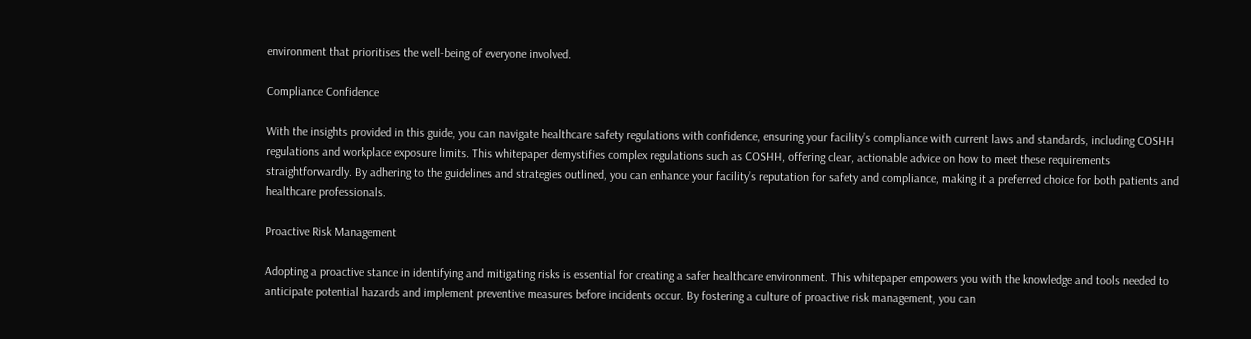environment that prioritises the well-being of everyone involved.

Compliance Confidence

With the insights provided in this guide, you can navigate healthcare safety regulations with confidence, ensuring your facility’s compliance with current laws and standards, including COSHH regulations and workplace exposure limits. This whitepaper demystifies complex regulations such as COSHH, offering clear, actionable advice on how to meet these requirements straightforwardly. By adhering to the guidelines and strategies outlined, you can enhance your facility’s reputation for safety and compliance, making it a preferred choice for both patients and healthcare professionals.

Proactive Risk Management

Adopting a proactive stance in identifying and mitigating risks is essential for creating a safer healthcare environment. This whitepaper empowers you with the knowledge and tools needed to anticipate potential hazards and implement preventive measures before incidents occur. By fostering a culture of proactive risk management, you can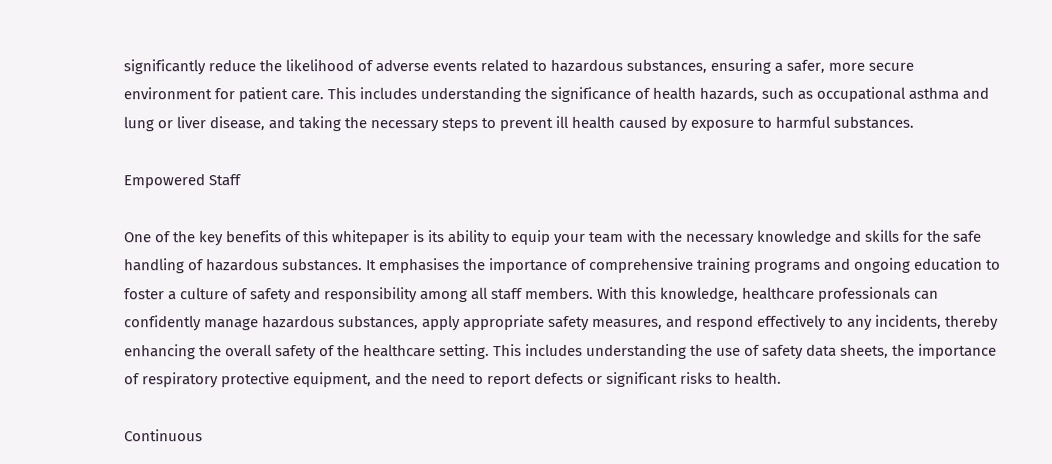significantly reduce the likelihood of adverse events related to hazardous substances, ensuring a safer, more secure environment for patient care. This includes understanding the significance of health hazards, such as occupational asthma and lung or liver disease, and taking the necessary steps to prevent ill health caused by exposure to harmful substances.

Empowered Staff

One of the key benefits of this whitepaper is its ability to equip your team with the necessary knowledge and skills for the safe handling of hazardous substances. It emphasises the importance of comprehensive training programs and ongoing education to foster a culture of safety and responsibility among all staff members. With this knowledge, healthcare professionals can confidently manage hazardous substances, apply appropriate safety measures, and respond effectively to any incidents, thereby enhancing the overall safety of the healthcare setting. This includes understanding the use of safety data sheets, the importance of respiratory protective equipment, and the need to report defects or significant risks to health.

Continuous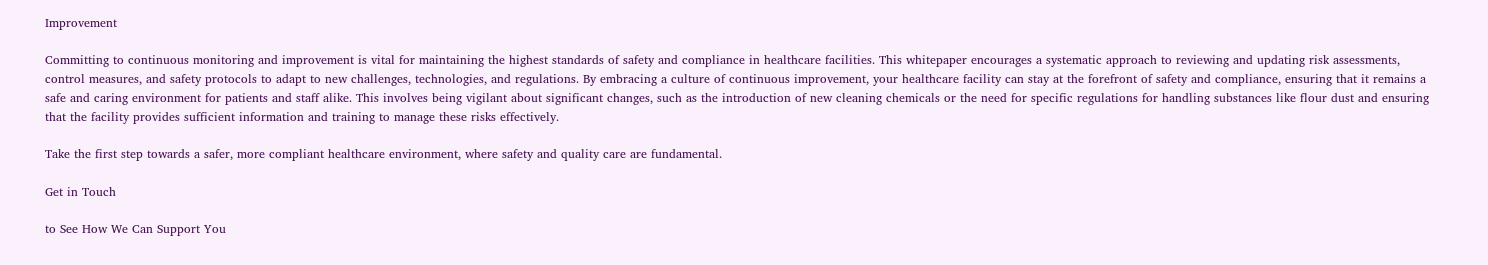Improvement

Committing to continuous monitoring and improvement is vital for maintaining the highest standards of safety and compliance in healthcare facilities. This whitepaper encourages a systematic approach to reviewing and updating risk assessments, control measures, and safety protocols to adapt to new challenges, technologies, and regulations. By embracing a culture of continuous improvement, your healthcare facility can stay at the forefront of safety and compliance, ensuring that it remains a safe and caring environment for patients and staff alike. This involves being vigilant about significant changes, such as the introduction of new cleaning chemicals or the need for specific regulations for handling substances like flour dust and ensuring that the facility provides sufficient information and training to manage these risks effectively.

Take the first step towards a safer, more compliant healthcare environment, where safety and quality care are fundamental.

Get in Touch

to See How We Can Support You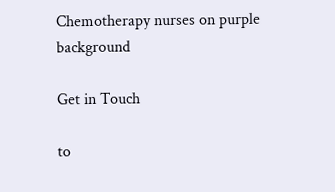Chemotherapy nurses on purple background

Get in Touch

to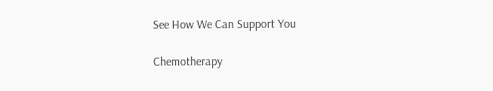See How We Can Support You

Chemotherapy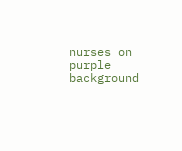nurses on purple background